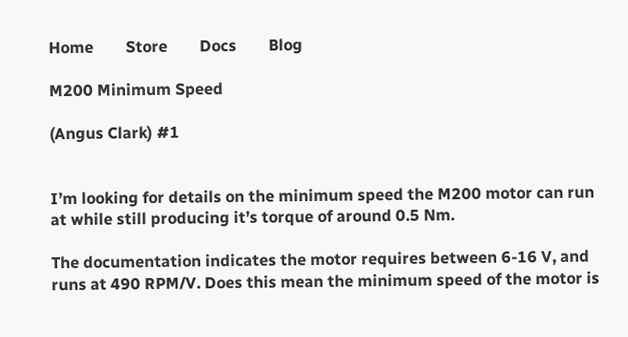Home        Store        Docs        Blog

M200 Minimum Speed

(Angus Clark) #1


I’m looking for details on the minimum speed the M200 motor can run at while still producing it’s torque of around 0.5 Nm.

The documentation indicates the motor requires between 6-16 V, and runs at 490 RPM/V. Does this mean the minimum speed of the motor is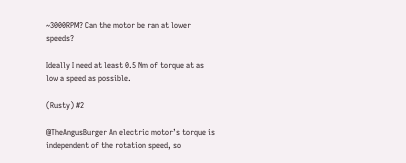~3000RPM? Can the motor be ran at lower speeds?

Ideally I need at least 0.5 Nm of torque at as low a speed as possible.

(Rusty) #2

@TheAngusBurger An electric motor’s torque is independent of the rotation speed, so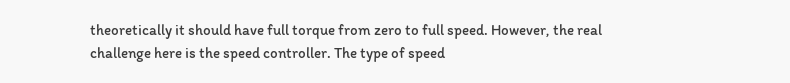theoretically it should have full torque from zero to full speed. However, the real challenge here is the speed controller. The type of speed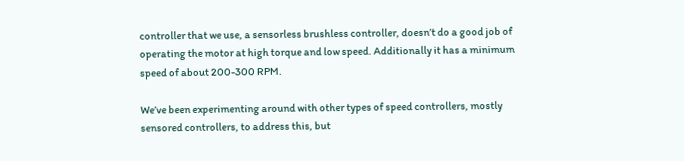controller that we use, a sensorless brushless controller, doesn’t do a good job of operating the motor at high torque and low speed. Additionally it has a minimum speed of about 200-300 RPM.

We’ve been experimenting around with other types of speed controllers, mostly sensored controllers, to address this, but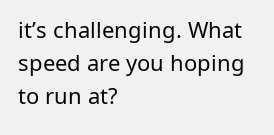it’s challenging. What speed are you hoping to run at?